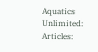Aquatics Unlimited: Articles: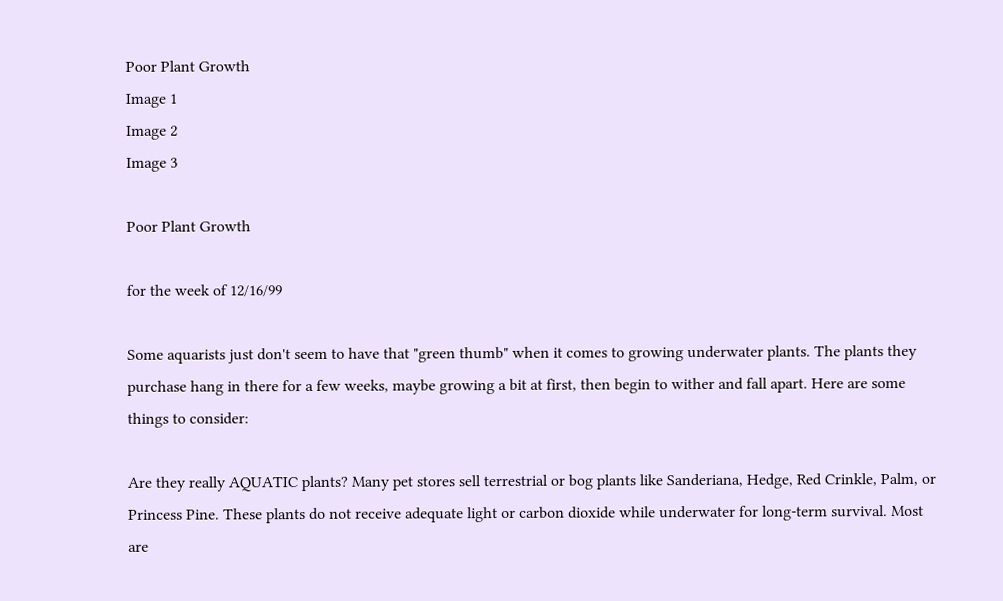Poor Plant Growth
Image 1
Image 2
Image 3

Poor Plant Growth

for the week of 12/16/99

Some aquarists just don't seem to have that "green thumb" when it comes to growing underwater plants. The plants they purchase hang in there for a few weeks, maybe growing a bit at first, then begin to wither and fall apart. Here are some things to consider:

Are they really AQUATIC plants? Many pet stores sell terrestrial or bog plants like Sanderiana, Hedge, Red Crinkle, Palm, or Princess Pine. These plants do not receive adequate light or carbon dioxide while underwater for long-term survival. Most are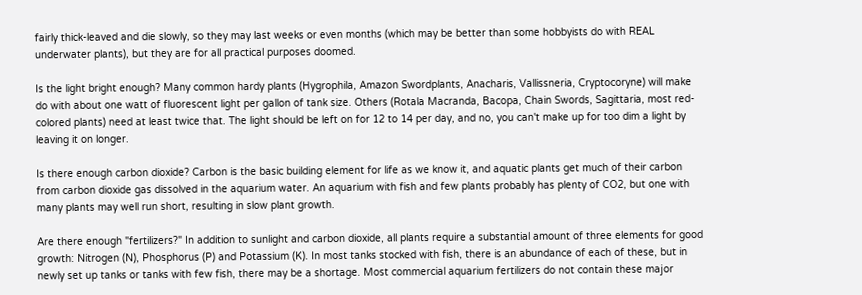fairly thick-leaved and die slowly, so they may last weeks or even months (which may be better than some hobbyists do with REAL underwater plants), but they are for all practical purposes doomed.

Is the light bright enough? Many common hardy plants (Hygrophila, Amazon Swordplants, Anacharis, Vallissneria, Cryptocoryne) will make do with about one watt of fluorescent light per gallon of tank size. Others (Rotala Macranda, Bacopa, Chain Swords, Sagittaria, most red-colored plants) need at least twice that. The light should be left on for 12 to 14 per day, and no, you can't make up for too dim a light by leaving it on longer.

Is there enough carbon dioxide? Carbon is the basic building element for life as we know it, and aquatic plants get much of their carbon from carbon dioxide gas dissolved in the aquarium water. An aquarium with fish and few plants probably has plenty of CO2, but one with many plants may well run short, resulting in slow plant growth.

Are there enough "fertilizers?" In addition to sunlight and carbon dioxide, all plants require a substantial amount of three elements for good growth: Nitrogen (N), Phosphorus (P) and Potassium (K). In most tanks stocked with fish, there is an abundance of each of these, but in newly set up tanks or tanks with few fish, there may be a shortage. Most commercial aquarium fertilizers do not contain these major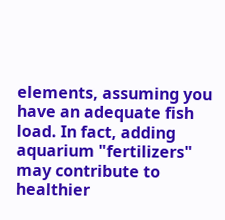elements, assuming you have an adequate fish load. In fact, adding aquarium "fertilizers" may contribute to healthier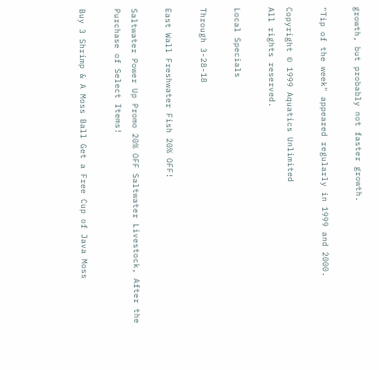growth, but probably not faster growth.

"Tip of the week" appeared regularly in 1999 and 2000.

Copyright © 1999 Aquatics Unlimited
All rights reserved.

Local Specials

Through 3-28-18

East Wall Freshwater Fish 20% OFF!

Saltwater Power Up Promo 20% OFF Saltwater Livestock, After the Purchase of Select Items!

Buy 3 Shrimp & A Moss Ball Get a Free Cup of Java Moss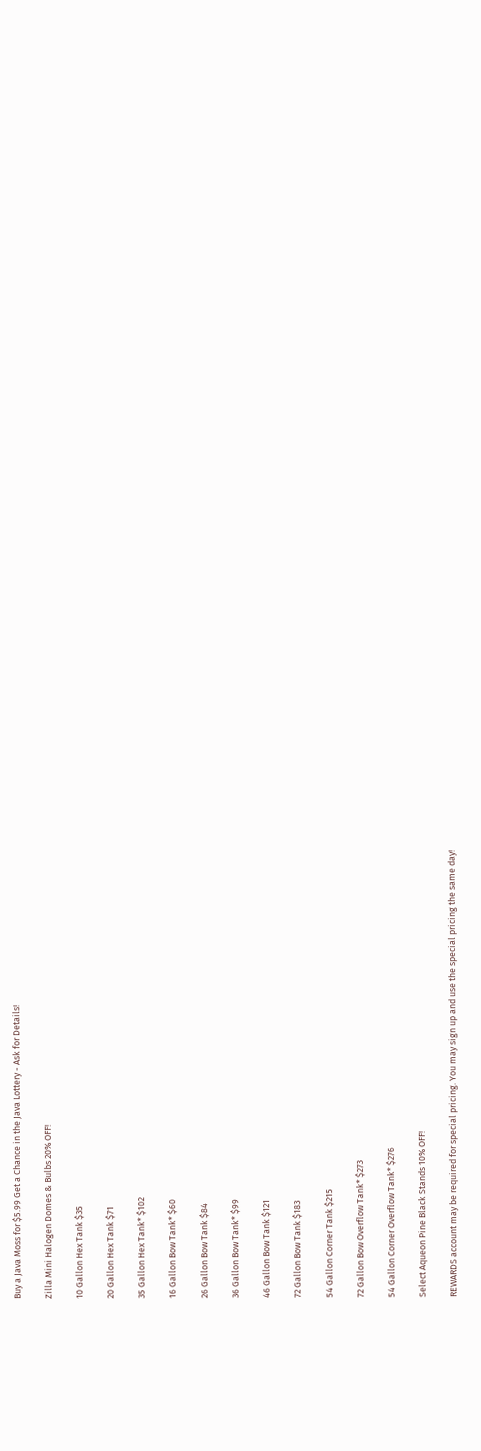Buy a Java Moss for $5.99 Get a Chance in the Java Lottery - Ask for Details!

Zilla Mini Halogen Domes & Bulbs 20% OFF!

10 Gallon Hex Tank $35

20 Gallon Hex Tank $71

35 Gallon Hex Tank* $102

16 Gallon Bow Tank* $60

26 Gallon Bow Tank $84

36 Gallon Bow Tank* $99

46 Gallon Bow Tank $121

72 Gallon Bow Tank $183

54 Gallon Corner Tank $215

72 Gallon Bow Overflow Tank* $273

54 Gallon Corner Overflow Tank* $276

Select Aqueon Pine Black Stands 10% OFF!

REWARDS account may be required for special pricing. You may sign up and use the special pricing the same day!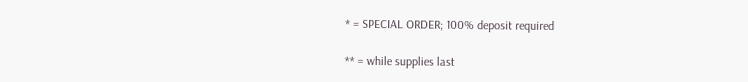* = SPECIAL ORDER; 100% deposit required

** = while supplies last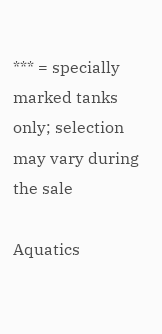*** = specially marked tanks only; selection may vary during the sale

Aquatics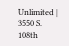Unlimited | 3550 S. 108th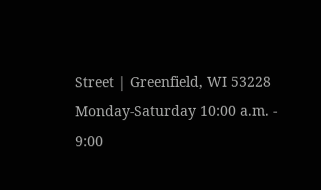Street | Greenfield, WI 53228
Monday-Saturday 10:00 a.m. - 9:00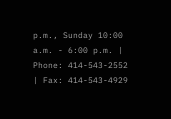p.m., Sunday 10:00 a.m. - 6:00 p.m. | Phone: 414-543-2552 | Fax: 414-543-4929